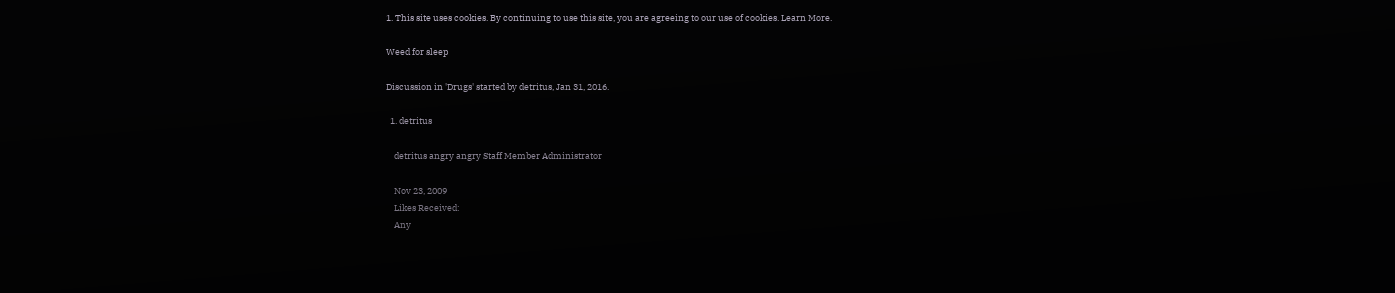1. This site uses cookies. By continuing to use this site, you are agreeing to our use of cookies. Learn More.

Weed for sleep

Discussion in 'Drugs' started by detritus, Jan 31, 2016.

  1. detritus

    detritus angry angry Staff Member Administrator

    Nov 23, 2009
    Likes Received:
    Any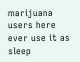marijuana users here ever use it as sleep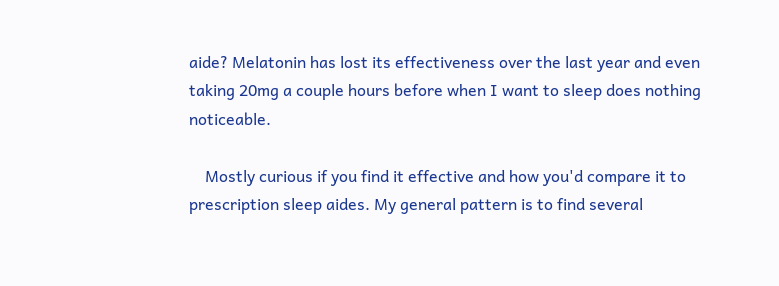aide? Melatonin has lost its effectiveness over the last year and even taking 20mg a couple hours before when I want to sleep does nothing noticeable.

    Mostly curious if you find it effective and how you'd compare it to prescription sleep aides. My general pattern is to find several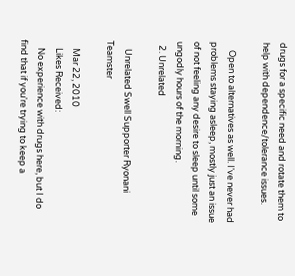drugs for a specific need and rotate them to help with dependence/tolerance issues.

    Open to alternatives as well. I've never had problems staying asleep, mostly just an issue of not feeling any desire to sleep until some ungodly hours of the morning.
  2. Unrelated

    Unrelated Swell Supporter Ryonani Teamster

    Mar 22, 2010
    Likes Received:
    No experience with drugs here, but I do find that if you're trying to keep a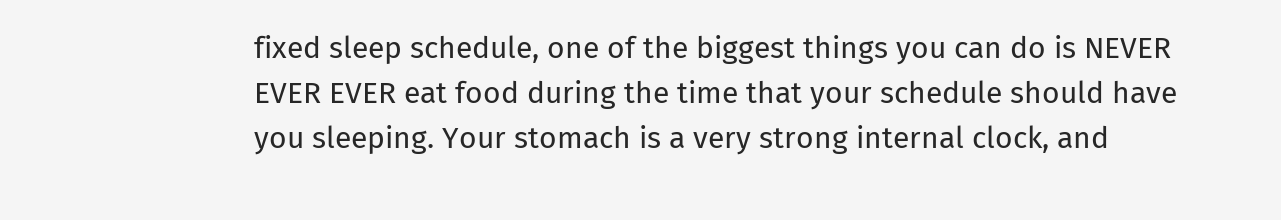fixed sleep schedule, one of the biggest things you can do is NEVER EVER EVER eat food during the time that your schedule should have you sleeping. Your stomach is a very strong internal clock, and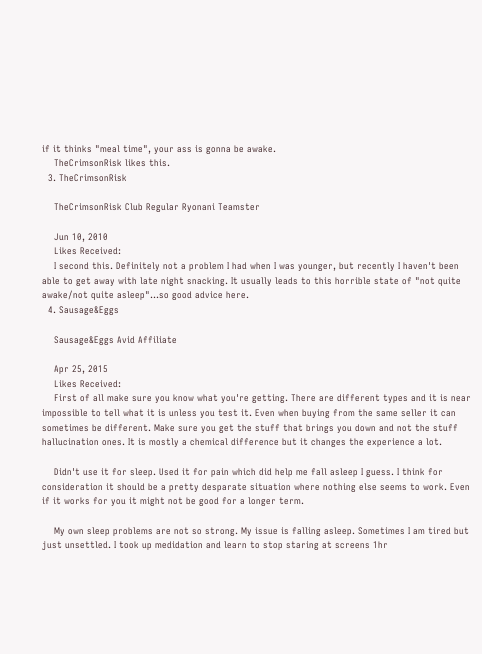if it thinks "meal time", your ass is gonna be awake.
    TheCrimsonRisk likes this.
  3. TheCrimsonRisk

    TheCrimsonRisk Club Regular Ryonani Teamster

    Jun 10, 2010
    Likes Received:
    I second this. Definitely not a problem I had when I was younger, but recently I haven't been able to get away with late night snacking. It usually leads to this horrible state of "not quite awake/not quite asleep"...so good advice here.
  4. Sausage&Eggs

    Sausage&Eggs Avid Affiliate

    Apr 25, 2015
    Likes Received:
    First of all make sure you know what you're getting. There are different types and it is near impossible to tell what it is unless you test it. Even when buying from the same seller it can sometimes be different. Make sure you get the stuff that brings you down and not the stuff hallucination ones. It is mostly a chemical difference but it changes the experience a lot.

    Didn't use it for sleep. Used it for pain which did help me fall asleep I guess. I think for consideration it should be a pretty desparate situation where nothing else seems to work. Even if it works for you it might not be good for a longer term.

    My own sleep problems are not so strong. My issue is falling asleep. Sometimes I am tired but just unsettled. I took up medidation and learn to stop staring at screens 1hr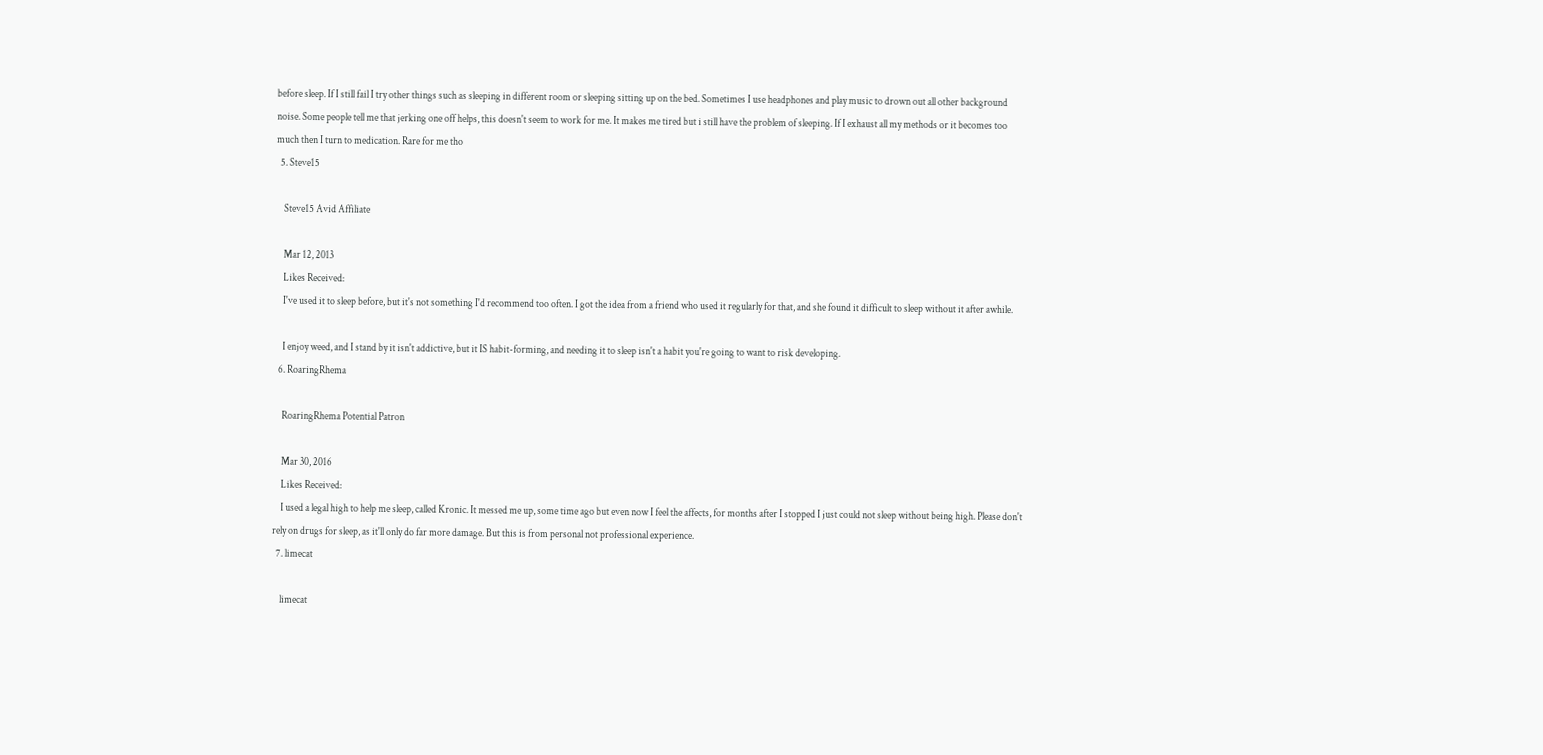before sleep. If I still fail I try other things such as sleeping in different room or sleeping sitting up on the bed. Sometimes I use headphones and play music to drown out all other background noise. Some people tell me that jerking one off helps, this doesn't seem to work for me. It makes me tired but i still have the problem of sleeping. If I exhaust all my methods or it becomes too much then I turn to medication. Rare for me tho
  5. Steve15

    Steve15 Avid Affiliate

    Mar 12, 2013
    Likes Received:
    I've used it to sleep before, but it's not something I'd recommend too often. I got the idea from a friend who used it regularly for that, and she found it difficult to sleep without it after awhile.

    I enjoy weed, and I stand by it isn't addictive, but it IS habit-forming, and needing it to sleep isn't a habit you're going to want to risk developing.
  6. RoaringRhema

    RoaringRhema Potential Patron

    Mar 30, 2016
    Likes Received:
    I used a legal high to help me sleep, called Kronic. It messed me up, some time ago but even now I feel the affects, for months after I stopped I just could not sleep without being high. Please don't rely on drugs for sleep, as it'll only do far more damage. But this is from personal not professional experience.
  7. limecat

    limecat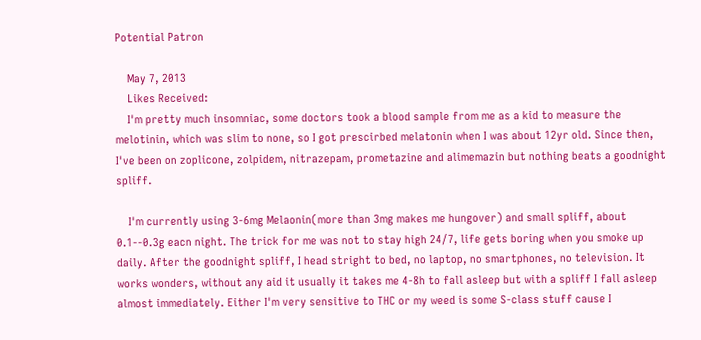Potential Patron

    May 7, 2013
    Likes Received:
    I'm pretty much insomniac, some doctors took a blood sample from me as a kid to measure the melotinin, which was slim to none, so I got prescirbed melatonin when I was about 12yr old. Since then, I've been on zoplicone, zolpidem, nitrazepam, prometazine and alimemazin but nothing beats a goodnight spliff.

    I'm currently using 3-6mg Melaonin(more than 3mg makes me hungover) and small spliff, about 0.1--0.3g eacn night. The trick for me was not to stay high 24/7, life gets boring when you smoke up daily. After the goodnight spliff, I head stright to bed, no laptop, no smartphones, no television. It works wonders, without any aid it usually it takes me 4-8h to fall asleep but with a spliff I fall asleep almost immediately. Either I'm very sensitive to THC or my weed is some S-class stuff cause I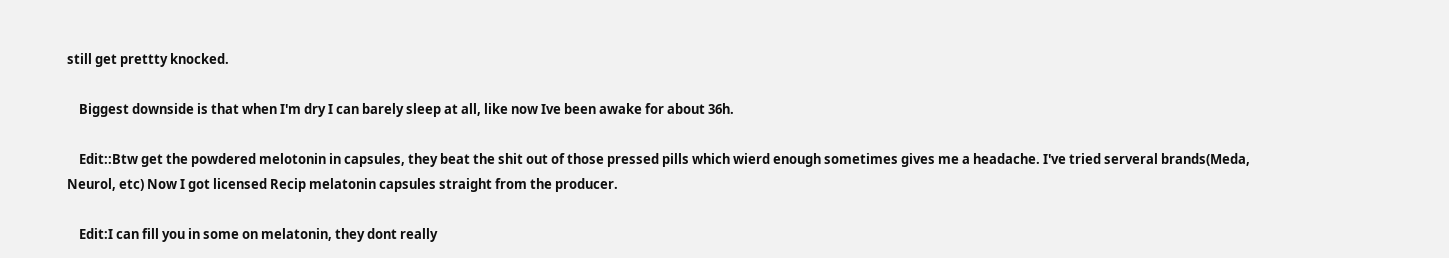still get prettty knocked.

    Biggest downside is that when I'm dry I can barely sleep at all, like now Ive been awake for about 36h.

    Edit::Btw get the powdered melotonin in capsules, they beat the shit out of those pressed pills which wierd enough sometimes gives me a headache. I've tried serveral brands(Meda, Neurol, etc) Now I got licensed Recip melatonin capsules straight from the producer.

    Edit:I can fill you in some on melatonin, they dont really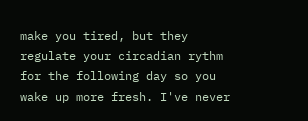make you tired, but they regulate your circadian rythm for the following day so you wake up more fresh. I've never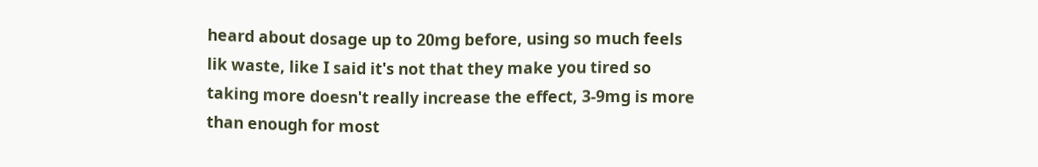heard about dosage up to 20mg before, using so much feels lik waste, like I said it's not that they make you tired so taking more doesn't really increase the effect, 3-9mg is more than enough for most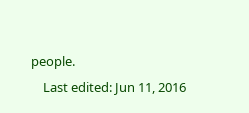people.
    Last edited: Jun 11, 2016